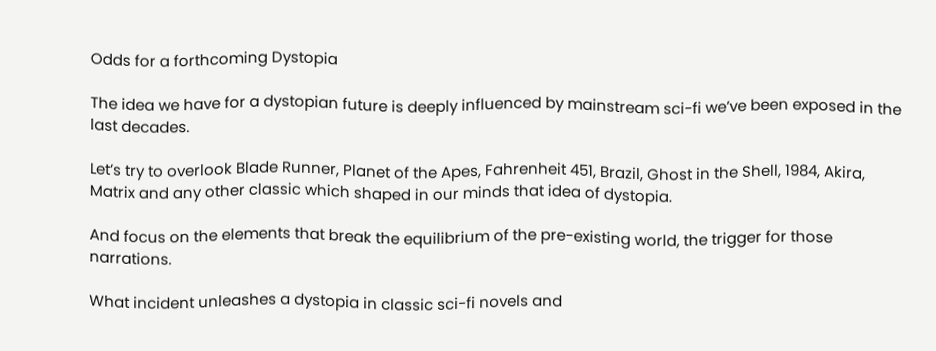Odds for a forthcoming Dystopia

The idea we have for a dystopian future is deeply influenced by mainstream sci-fi we’ve been exposed in the last decades.

Let’s try to overlook Blade Runner, Planet of the Apes, Fahrenheit 451, Brazil, Ghost in the Shell, 1984, Akira, Matrix and any other classic which shaped in our minds that idea of dystopia.

And focus on the elements that break the equilibrium of the pre-existing world, the trigger for those narrations.

What incident unleashes a dystopia in classic sci-fi novels and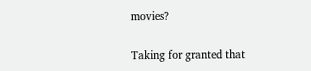movies?

Taking for granted that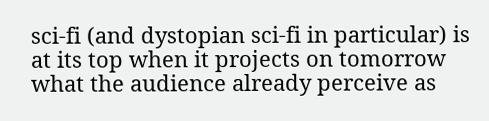sci-fi (and dystopian sci-fi in particular) is at its top when it projects on tomorrow what the audience already perceive as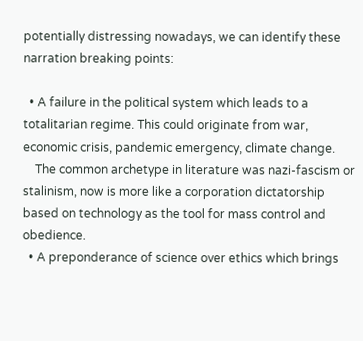potentially distressing nowadays, we can identify these narration breaking points:

  • A failure in the political system which leads to a totalitarian regime. This could originate from war, economic crisis, pandemic emergency, climate change.
    The common archetype in literature was nazi-fascism or stalinism, now is more like a corporation dictatorship based on technology as the tool for mass control and obedience.
  • A preponderance of science over ethics which brings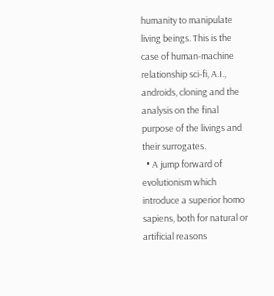humanity to manipulate living beings. This is the case of human-machine relationship sci-fi, A.I., androids, cloning and the analysis on the final purpose of the livings and their surrogates.
  • A jump forward of evolutionism which introduce a superior homo sapiens, both for natural or artificial reasons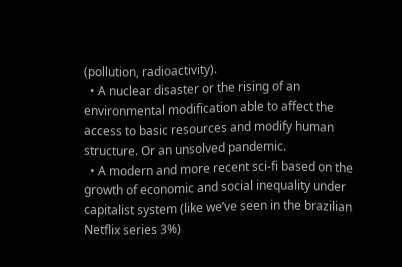(pollution, radioactivity).
  • A nuclear disaster or the rising of an environmental modification able to affect the access to basic resources and modify human structure. Or an unsolved pandemic.
  • A modern and more recent sci-fi based on the growth of economic and social inequality under capitalist system (like we’ve seen in the brazilian Netflix series 3%)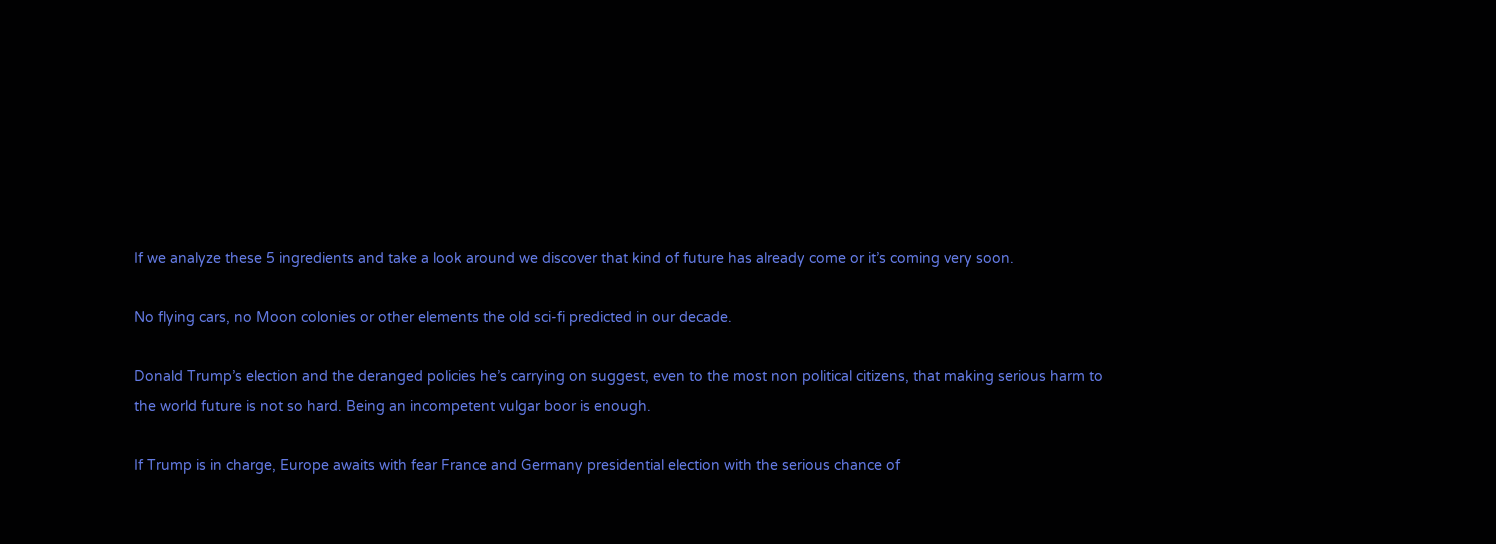If we analyze these 5 ingredients and take a look around we discover that kind of future has already come or it’s coming very soon.

No flying cars, no Moon colonies or other elements the old sci-fi predicted in our decade.

Donald Trump’s election and the deranged policies he’s carrying on suggest, even to the most non political citizens, that making serious harm to the world future is not so hard. Being an incompetent vulgar boor is enough.

If Trump is in charge, Europe awaits with fear France and Germany presidential election with the serious chance of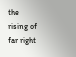the rising of far right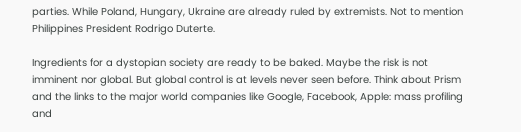parties. While Poland, Hungary, Ukraine are already ruled by extremists. Not to mention Philippines President Rodrigo Duterte.

Ingredients for a dystopian society are ready to be baked. Maybe the risk is not imminent nor global. But global control is at levels never seen before. Think about Prism and the links to the major world companies like Google, Facebook, Apple: mass profiling and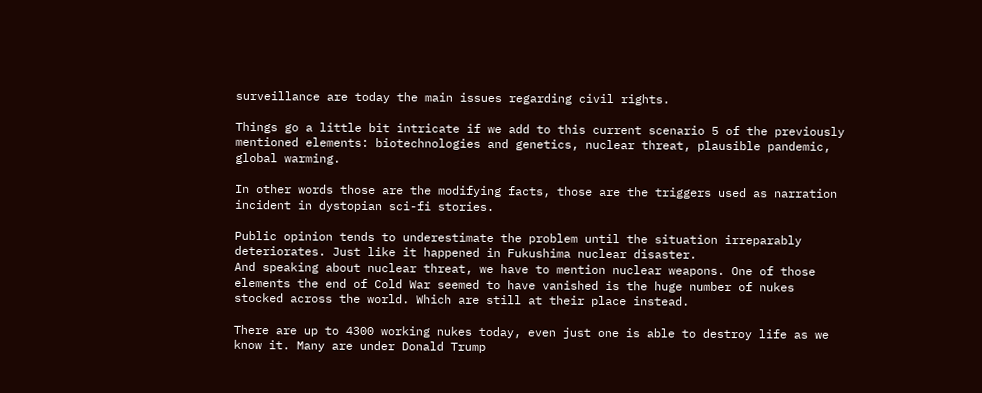surveillance are today the main issues regarding civil rights.

Things go a little bit intricate if we add to this current scenario 5 of the previously mentioned elements: biotechnologies and genetics, nuclear threat, plausible pandemic, global warming.

In other words those are the modifying facts, those are the triggers used as narration incident in dystopian sci-fi stories.

Public opinion tends to underestimate the problem until the situation irreparably deteriorates. Just like it happened in Fukushima nuclear disaster.
And speaking about nuclear threat, we have to mention nuclear weapons. One of those elements the end of Cold War seemed to have vanished is the huge number of nukes stocked across the world. Which are still at their place instead.

There are up to 4300 working nukes today, even just one is able to destroy life as we know it. Many are under Donald Trump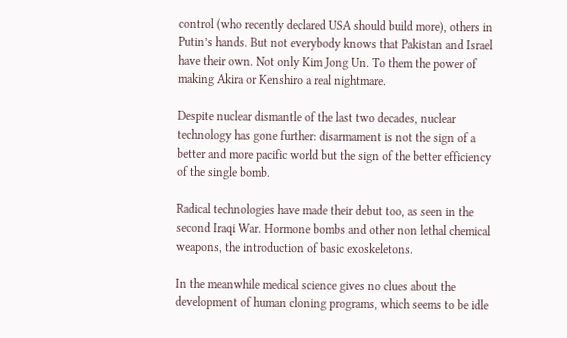control (who recently declared USA should build more), others in Putin’s hands. But not everybody knows that Pakistan and Israel have their own. Not only Kim Jong Un. To them the power of making Akira or Kenshiro a real nightmare.

Despite nuclear dismantle of the last two decades, nuclear technology has gone further: disarmament is not the sign of a better and more pacific world but the sign of the better efficiency of the single bomb.

Radical technologies have made their debut too, as seen in the second Iraqi War. Hormone bombs and other non lethal chemical weapons, the introduction of basic exoskeletons.

In the meanwhile medical science gives no clues about the development of human cloning programs, which seems to be idle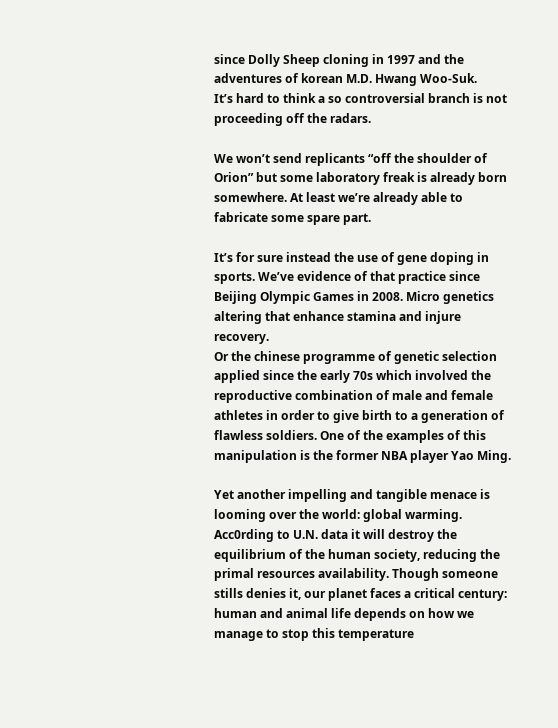since Dolly Sheep cloning in 1997 and the adventures of korean M.D. Hwang Woo-Suk.
It’s hard to think a so controversial branch is not proceeding off the radars.

We won’t send replicants “off the shoulder of Orion” but some laboratory freak is already born somewhere. At least we’re already able to fabricate some spare part.

It’s for sure instead the use of gene doping in sports. We’ve evidence of that practice since Beijing Olympic Games in 2008. Micro genetics altering that enhance stamina and injure recovery.
Or the chinese programme of genetic selection applied since the early 70s which involved the reproductive combination of male and female athletes in order to give birth to a generation of flawless soldiers. One of the examples of this manipulation is the former NBA player Yao Ming.

Yet another impelling and tangible menace is looming over the world: global warming.
Acc0rding to U.N. data it will destroy the equilibrium of the human society, reducing the primal resources availability. Though someone stills denies it, our planet faces a critical century: human and animal life depends on how we manage to stop this temperature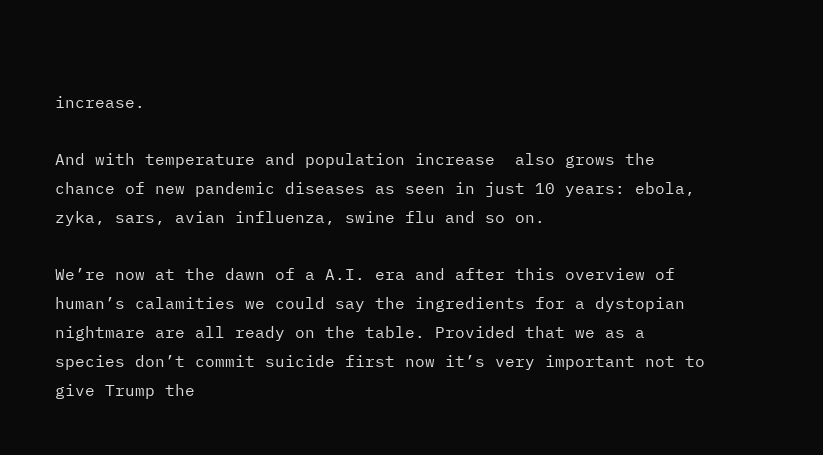increase.

And with temperature and population increase  also grows the chance of new pandemic diseases as seen in just 10 years: ebola, zyka, sars, avian influenza, swine flu and so on.

We’re now at the dawn of a A.I. era and after this overview of human’s calamities we could say the ingredients for a dystopian nightmare are all ready on the table. Provided that we as a species don’t commit suicide first now it’s very important not to give Trump the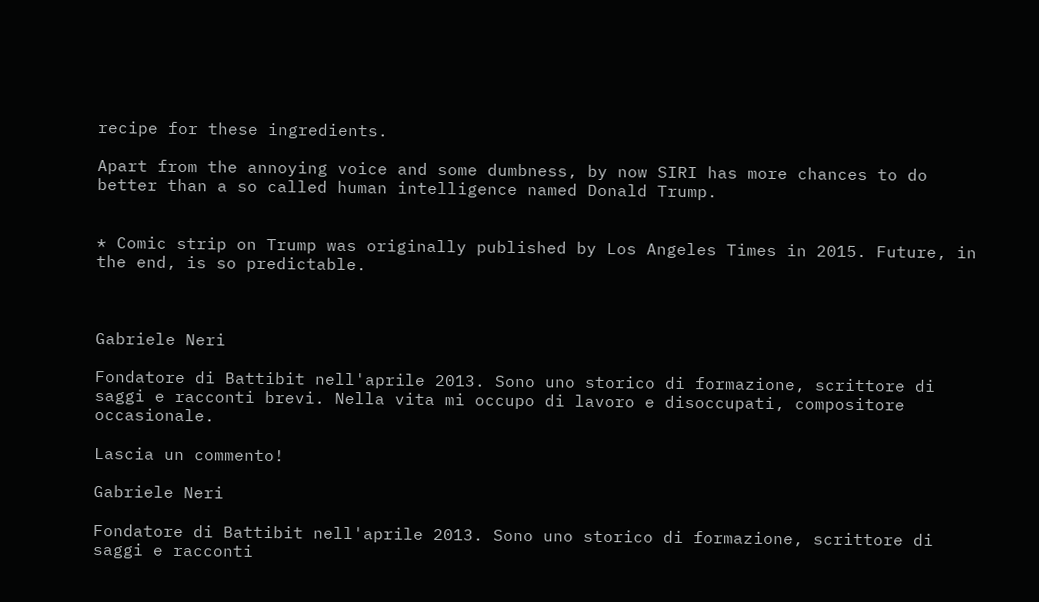recipe for these ingredients.

Apart from the annoying voice and some dumbness, by now SIRI has more chances to do better than a so called human intelligence named Donald Trump.


* Comic strip on Trump was originally published by Los Angeles Times in 2015. Future, in the end, is so predictable.



Gabriele Neri

Fondatore di Battibit nell'aprile 2013. Sono uno storico di formazione, scrittore di saggi e racconti brevi. Nella vita mi occupo di lavoro e disoccupati, compositore occasionale.

Lascia un commento!

Gabriele Neri

Fondatore di Battibit nell'aprile 2013. Sono uno storico di formazione, scrittore di saggi e racconti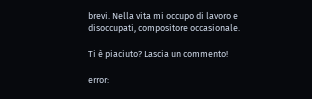brevi. Nella vita mi occupo di lavoro e disoccupati, compositore occasionale.

Ti è piaciuto? Lascia un commento!

error: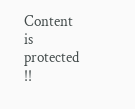Content is protected !!